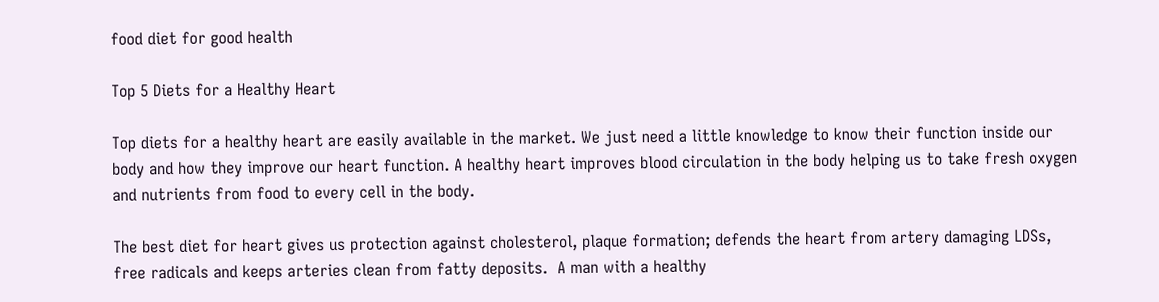food diet for good health

Top 5 Diets for a Healthy Heart

Top diets for a healthy heart are easily available in the market. We just need a little knowledge to know their function inside our body and how they improve our heart function. A healthy heart improves blood circulation in the body helping us to take fresh oxygen and nutrients from food to every cell in the body.

The best diet for heart gives us protection against cholesterol, plaque formation; defends the heart from artery damaging LDSs, free radicals and keeps arteries clean from fatty deposits.  A man with a healthy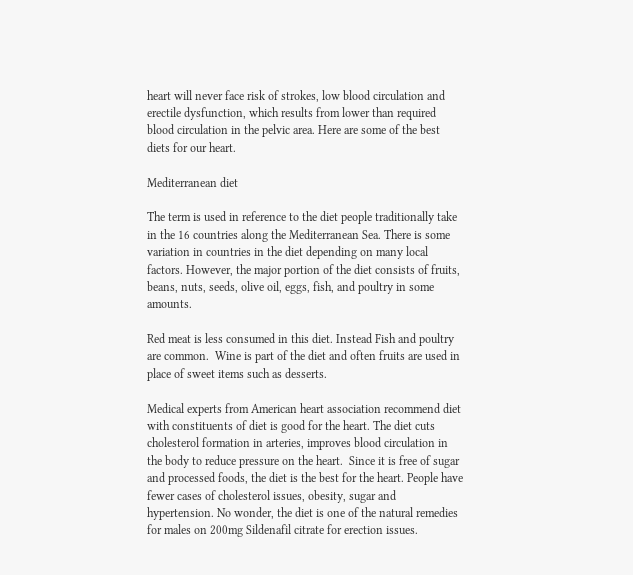heart will never face risk of strokes, low blood circulation and erectile dysfunction, which results from lower than required blood circulation in the pelvic area. Here are some of the best diets for our heart.

Mediterranean diet

The term is used in reference to the diet people traditionally take in the 16 countries along the Mediterranean Sea. There is some variation in countries in the diet depending on many local factors. However, the major portion of the diet consists of fruits, beans, nuts, seeds, olive oil, eggs, fish, and poultry in some amounts.

Red meat is less consumed in this diet. Instead Fish and poultry are common.  Wine is part of the diet and often fruits are used in place of sweet items such as desserts.

Medical experts from American heart association recommend diet with constituents of diet is good for the heart. The diet cuts cholesterol formation in arteries, improves blood circulation in the body to reduce pressure on the heart.  Since it is free of sugar and processed foods, the diet is the best for the heart. People have fewer cases of cholesterol issues, obesity, sugar and hypertension. No wonder, the diet is one of the natural remedies for males on 200mg Sildenafil citrate for erection issues.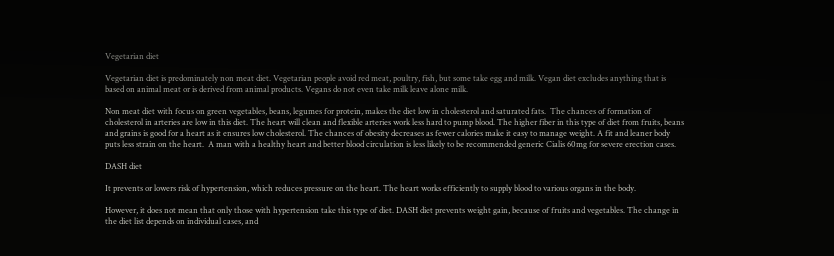Vegetarian diet

Vegetarian diet is predominately non meat diet. Vegetarian people avoid red meat, poultry, fish, but some take egg and milk. Vegan diet excludes anything that is based on animal meat or is derived from animal products. Vegans do not even take milk leave alone milk.

Non meat diet with focus on green vegetables, beans, legumes for protein, makes the diet low in cholesterol and saturated fats.  The chances of formation of cholesterol in arteries are low in this diet. The heart will clean and flexible arteries work less hard to pump blood. The higher fiber in this type of diet from fruits, beans and grains is good for a heart as it ensures low cholesterol. The chances of obesity decreases as fewer calories make it easy to manage weight. A fit and leaner body puts less strain on the heart.  A man with a healthy heart and better blood circulation is less likely to be recommended generic Cialis 60mg for severe erection cases.

DASH diet

It prevents or lowers risk of hypertension, which reduces pressure on the heart. The heart works efficiently to supply blood to various organs in the body.

However, it does not mean that only those with hypertension take this type of diet. DASH diet prevents weight gain, because of fruits and vegetables. The change in the diet list depends on individual cases, and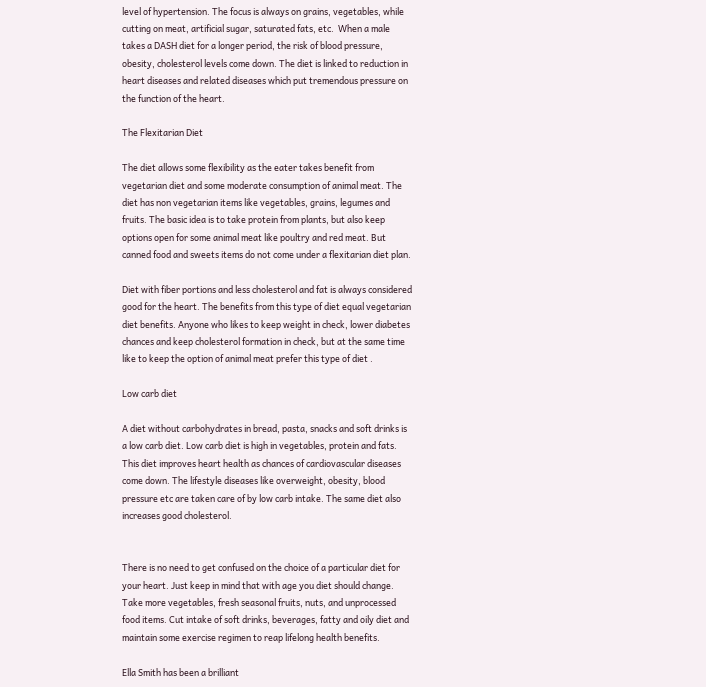level of hypertension. The focus is always on grains, vegetables, while cutting on meat, artificial sugar, saturated fats, etc.  When a male takes a DASH diet for a longer period, the risk of blood pressure, obesity, cholesterol levels come down. The diet is linked to reduction in heart diseases and related diseases which put tremendous pressure on the function of the heart.

The Flexitarian Diet

The diet allows some flexibility as the eater takes benefit from vegetarian diet and some moderate consumption of animal meat. The diet has non vegetarian items like vegetables, grains, legumes and fruits. The basic idea is to take protein from plants, but also keep options open for some animal meat like poultry and red meat. But canned food and sweets items do not come under a flexitarian diet plan.

Diet with fiber portions and less cholesterol and fat is always considered good for the heart. The benefits from this type of diet equal vegetarian diet benefits. Anyone who likes to keep weight in check, lower diabetes chances and keep cholesterol formation in check, but at the same time like to keep the option of animal meat prefer this type of diet .

Low carb diet

A diet without carbohydrates in bread, pasta, snacks and soft drinks is a low carb diet. Low carb diet is high in vegetables, protein and fats.  This diet improves heart health as chances of cardiovascular diseases come down. The lifestyle diseases like overweight, obesity, blood pressure etc are taken care of by low carb intake. The same diet also increases good cholesterol.


There is no need to get confused on the choice of a particular diet for your heart. Just keep in mind that with age you diet should change. Take more vegetables, fresh seasonal fruits, nuts, and unprocessed food items. Cut intake of soft drinks, beverages, fatty and oily diet and maintain some exercise regimen to reap lifelong health benefits.

Ella Smith has been a brilliant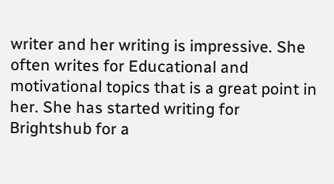writer and her writing is impressive. She often writes for Educational and motivational topics that is a great point in her. She has started writing for Brightshub for a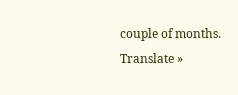couple of months.
Translate »